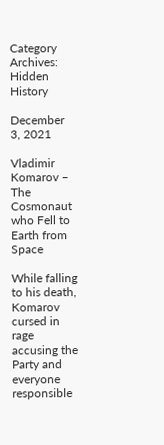Category Archives: Hidden History

December 3, 2021

Vladimir Komarov – The Cosmonaut who Fell to Earth from Space

While falling to his death, Komarov cursed in rage accusing the Party and everyone responsible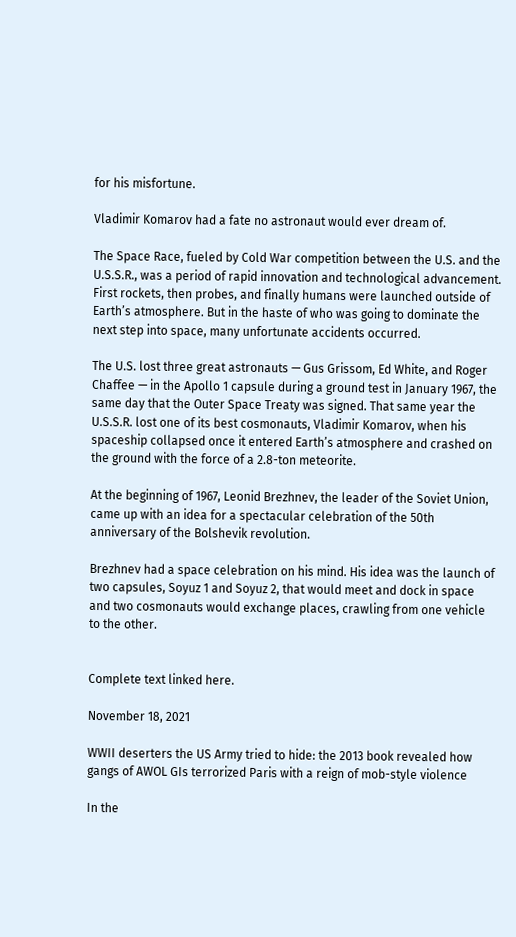for his misfortune.

Vladimir Komarov had a fate no astronaut would ever dream of.

The Space Race, fueled by Cold War competition between the U.S. and the U.S.S.R., was a period of rapid innovation and technological advancement. First rockets, then probes, and finally humans were launched outside of Earth’s atmosphere. But in the haste of who was going to dominate the next step into space, many unfortunate accidents occurred.

The U.S. lost three great astronauts — Gus Grissom, Ed White, and Roger Chaffee — in the Apollo 1 capsule during a ground test in January 1967, the same day that the Outer Space Treaty was signed. That same year the U.S.S.R. lost one of its best cosmonauts, Vladimir Komarov, when his spaceship collapsed once it entered Earth’s atmosphere and crashed on the ground with the force of a 2.8-ton meteorite.

At the beginning of 1967, Leonid Brezhnev, the leader of the Soviet Union, came up with an idea for a spectacular celebration of the 50th anniversary of the Bolshevik revolution.

Brezhnev had a space celebration on his mind. His idea was the launch of two capsules, Soyuz 1 and Soyuz 2, that would meet and dock in space and two cosmonauts would exchange places, crawling from one vehicle to the other.


Complete text linked here.

November 18, 2021

WWII deserters the US Army tried to hide: the 2013 book revealed how gangs of AWOL GIs terrorized Paris with a reign of mob-style violence

In the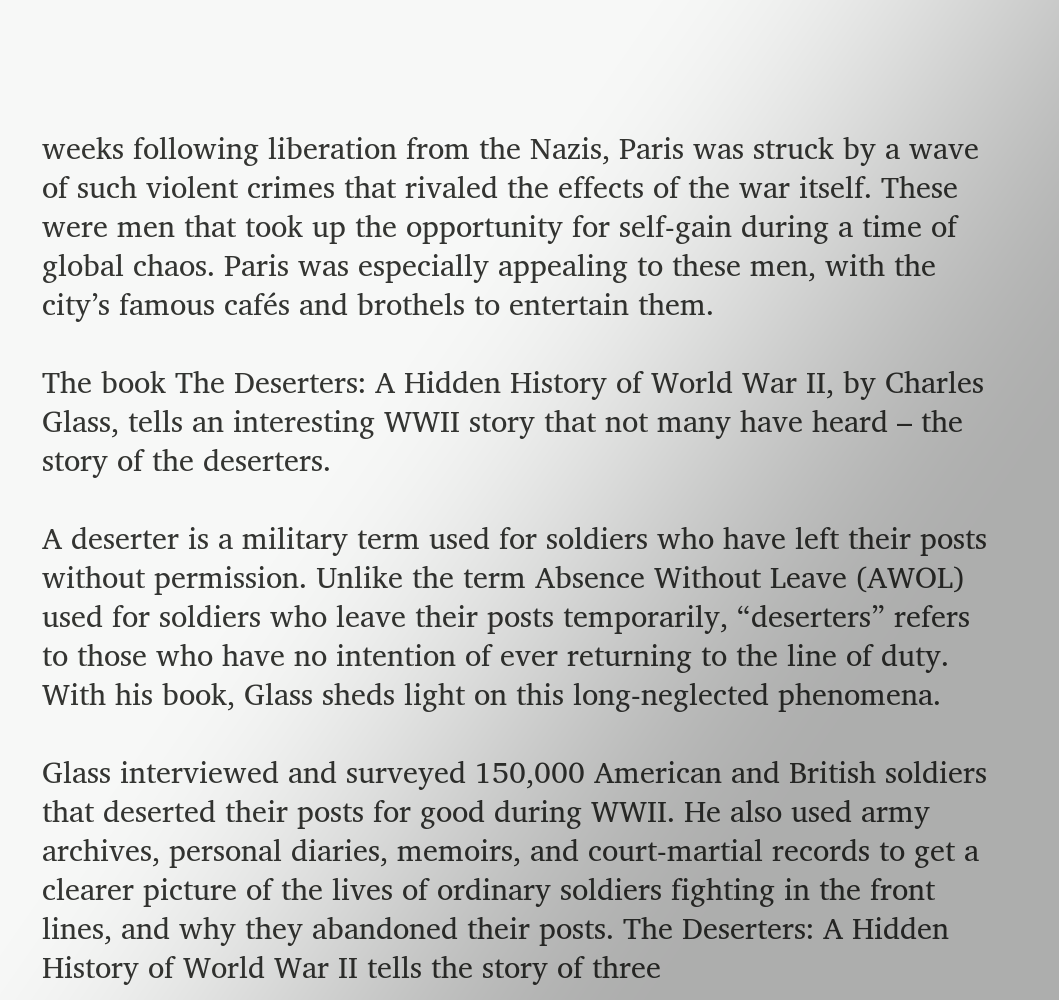weeks following liberation from the Nazis, Paris was struck by a wave of such violent crimes that rivaled the effects of the war itself. These were men that took up the opportunity for self-gain during a time of global chaos. Paris was especially appealing to these men, with the city’s famous cafés and brothels to entertain them.

The book The Deserters: A Hidden History of World War II, by Charles Glass, tells an interesting WWII story that not many have heard – the story of the deserters.

A deserter is a military term used for soldiers who have left their posts without permission. Unlike the term Absence Without Leave (AWOL) used for soldiers who leave their posts temporarily, “deserters” refers to those who have no intention of ever returning to the line of duty. With his book, Glass sheds light on this long-neglected phenomena.

Glass interviewed and surveyed 150,000 American and British soldiers that deserted their posts for good during WWII. He also used army archives, personal diaries, memoirs, and court-martial records to get a clearer picture of the lives of ordinary soldiers fighting in the front lines, and why they abandoned their posts. The Deserters: A Hidden History of World War II tells the story of three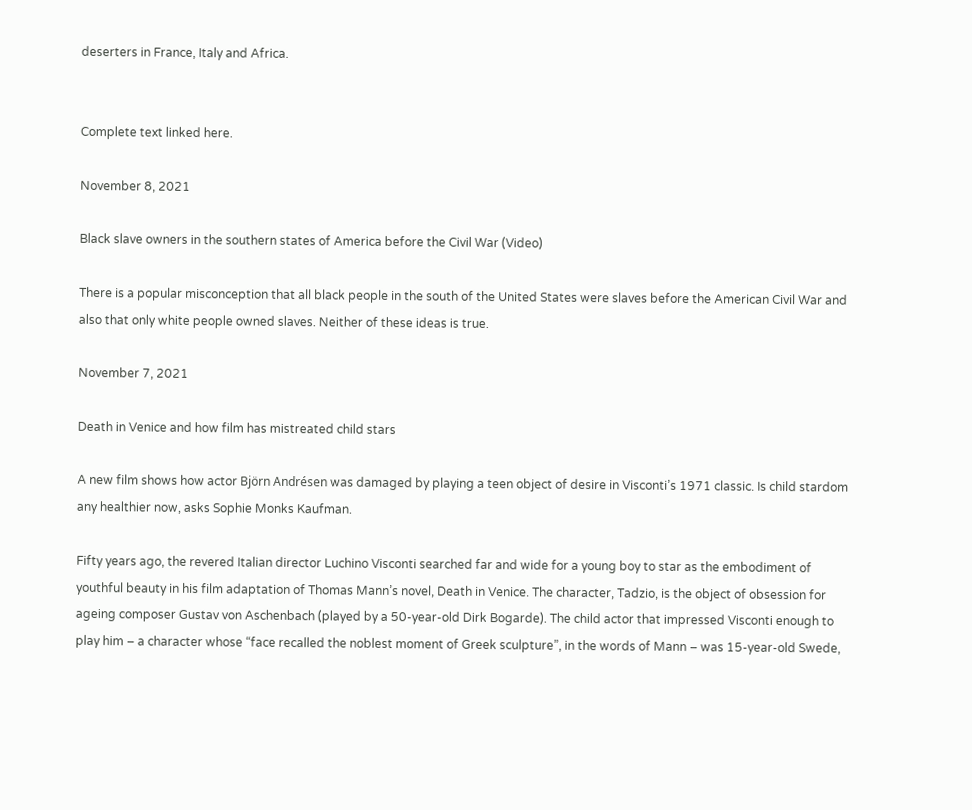deserters in France, Italy and Africa.


Complete text linked here.

November 8, 2021

Black slave owners in the southern states of America before the Civil War (Video)

There is a popular misconception that all black people in the south of the United States were slaves before the American Civil War and also that only white people owned slaves. Neither of these ideas is true.

November 7, 2021

Death in Venice and how film has mistreated child stars

A new film shows how actor Björn Andrésen was damaged by playing a teen object of desire in Visconti’s 1971 classic. Is child stardom any healthier now, asks Sophie Monks Kaufman.

Fifty years ago, the revered Italian director Luchino Visconti searched far and wide for a young boy to star as the embodiment of youthful beauty in his film adaptation of Thomas Mann’s novel, Death in Venice. The character, Tadzio, is the object of obsession for ageing composer Gustav von Aschenbach (played by a 50-year-old Dirk Bogarde). The child actor that impressed Visconti enough to play him – a character whose “face recalled the noblest moment of Greek sculpture”, in the words of Mann – was 15-year-old Swede,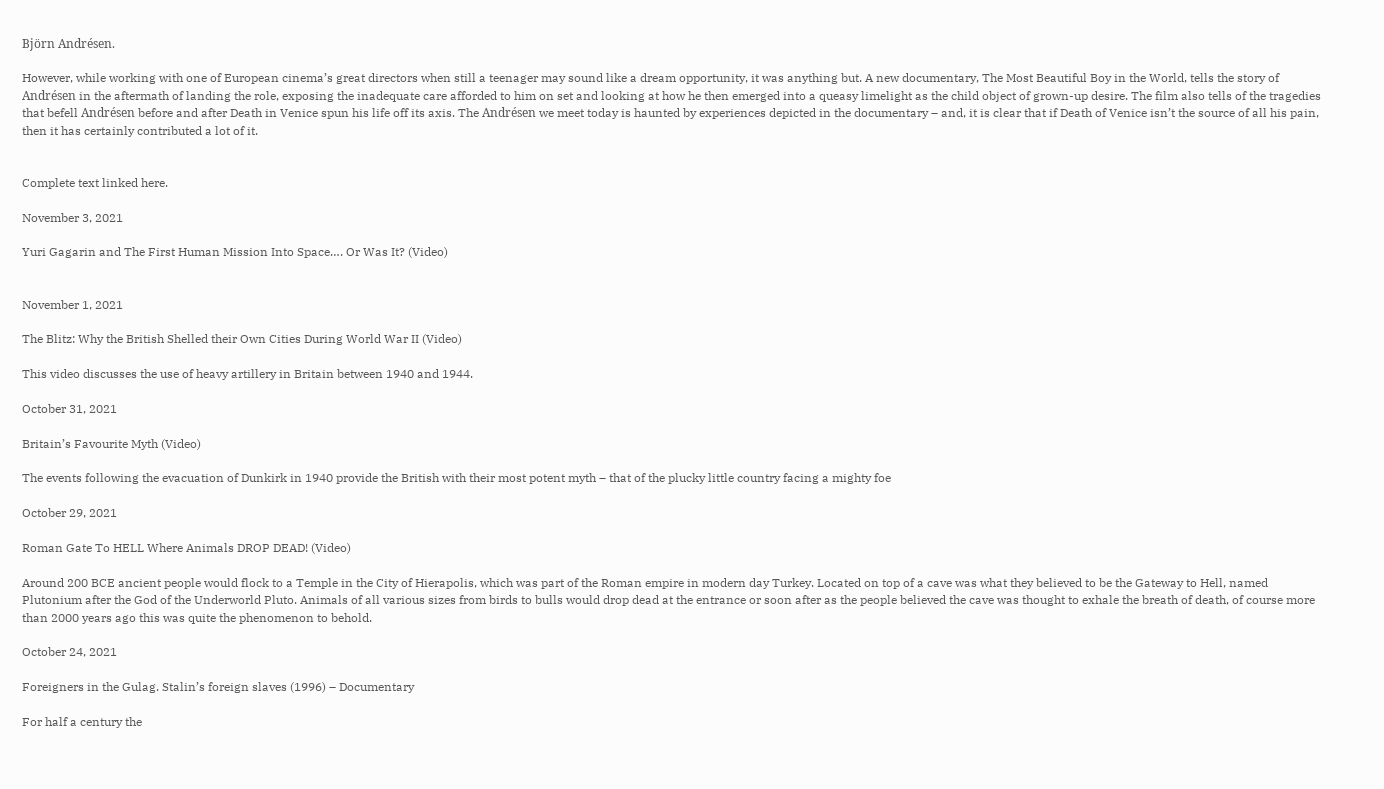Björn Andrésen.

However, while working with one of European cinema’s great directors when still a teenager may sound like a dream opportunity, it was anything but. A new documentary, The Most Beautiful Boy in the World, tells the story of Andrésen in the aftermath of landing the role, exposing the inadequate care afforded to him on set and looking at how he then emerged into a queasy limelight as the child object of grown-up desire. The film also tells of the tragedies that befell Andrésen before and after Death in Venice spun his life off its axis. The Andrésen we meet today is haunted by experiences depicted in the documentary – and, it is clear that if Death of Venice isn’t the source of all his pain, then it has certainly contributed a lot of it.


Complete text linked here.

November 3, 2021

Yuri Gagarin and The First Human Mission Into Space…. Or Was It? (Video)


November 1, 2021

The Blitz: Why the British Shelled their Own Cities During World War II (Video)

This video discusses the use of heavy artillery in Britain between 1940 and 1944.

October 31, 2021

Britain’s Favourite Myth (Video)

The events following the evacuation of Dunkirk in 1940 provide the British with their most potent myth – that of the plucky little country facing a mighty foe

October 29, 2021

Roman Gate To HELL Where Animals DROP DEAD! (Video)

Around 200 BCE ancient people would flock to a Temple in the City of Hierapolis, which was part of the Roman empire in modern day Turkey. Located on top of a cave was what they believed to be the Gateway to Hell, named Plutonium after the God of the Underworld Pluto. Animals of all various sizes from birds to bulls would drop dead at the entrance or soon after as the people believed the cave was thought to exhale the breath of death, of course more than 2000 years ago this was quite the phenomenon to behold.

October 24, 2021

Foreigners in the Gulag. Stalin’s foreign slaves (1996) – Documentary

For half a century the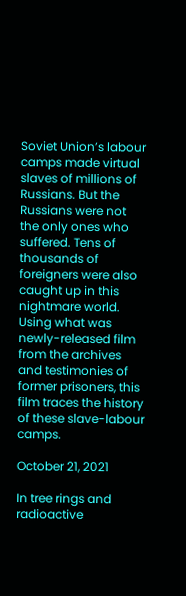Soviet Union’s labour camps made virtual slaves of millions of Russians. But the Russians were not the only ones who suffered. Tens of thousands of foreigners were also caught up in this nightmare world. Using what was newly-released film from the archives and testimonies of former prisoners, this film traces the history of these slave-labour camps.

October 21, 2021

In tree rings and radioactive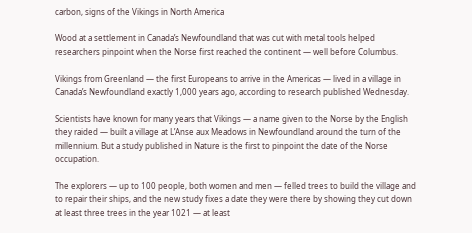carbon, signs of the Vikings in North America

Wood at a settlement in Canada’s Newfoundland that was cut with metal tools helped researchers pinpoint when the Norse first reached the continent — well before Columbus.

Vikings from Greenland — the first Europeans to arrive in the Americas — lived in a village in Canada’s Newfoundland exactly 1,000 years ago, according to research published Wednesday.

Scientists have known for many years that Vikings — a name given to the Norse by the English they raided — built a village at L’Anse aux Meadows in Newfoundland around the turn of the millennium. But a study published in Nature is the first to pinpoint the date of the Norse occupation.

The explorers — up to 100 people, both women and men — felled trees to build the village and to repair their ships, and the new study fixes a date they were there by showing they cut down at least three trees in the year 1021 — at least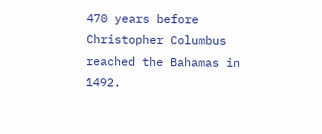470 years before Christopher Columbus reached the Bahamas in 1492.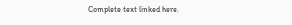Complete text linked here.